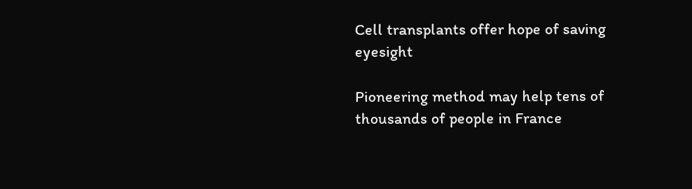Cell transplants offer hope of saving eyesight

Pioneering method may help tens of thousands of people in France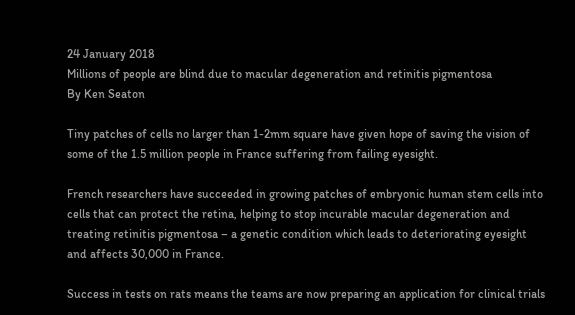24 January 2018
Millions of people are blind due to macular degeneration and retinitis pigmentosa
By Ken Seaton

Tiny patches of cells no larger than 1-2mm square have given hope of saving the vision of some of the 1.5 million people in France suffering from failing eyesight.

French researchers have succeeded in growing patches of embryonic human stem cells into cells that can protect the retina, helping to stop incurable macular degeneration and treating retinitis pigmentosa – a genetic condition which leads to deteriorating eyesight and affects 30,000 in France.

Success in tests on rats means the teams are now preparing an application for clinical trials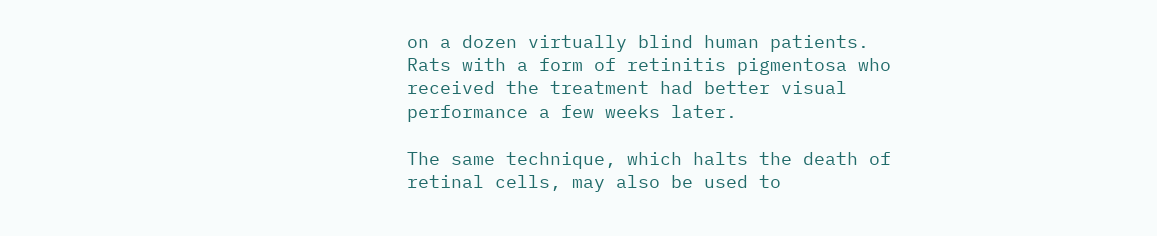on a dozen virtually blind human patients. Rats with a form of retinitis pigmentosa who received the treatment had better visual performance a few weeks later.

The same technique, which halts the death of retinal cells, may also be used to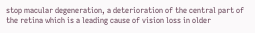stop macular degeneration, a deterioration of the central part of the retina which is a leading cause of vision loss in older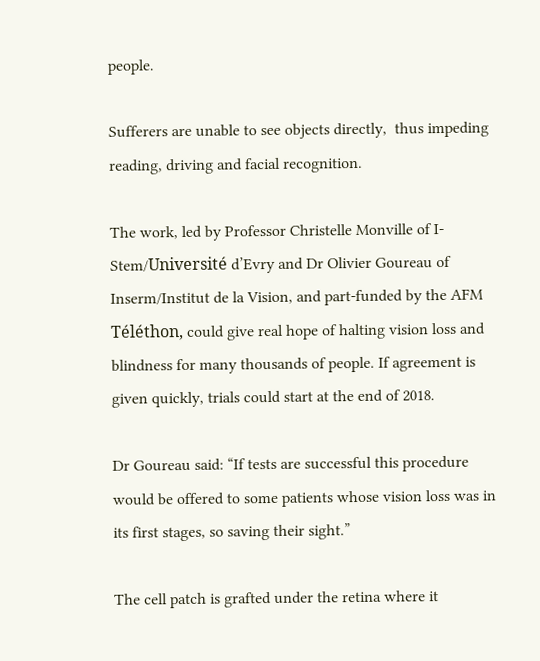people.

Sufferers are unable to see objects directly,  thus impeding reading, driving and facial recognition.

The work, led by Professor Christelle Monville of I-Stem/Université d’Evry and Dr Olivier Goureau of Inserm/Institut de la Vision, and part-funded by the AFM Téléthon, could give real hope of halting vision loss and blindness for many thousands of people. If agreement is given quickly, trials could start at the end of 2018.

Dr Goureau said: “If tests are successful this procedure would be offered to some patients whose vision loss was in its first stages, so saving their sight.”

The cell patch is grafted under the retina where it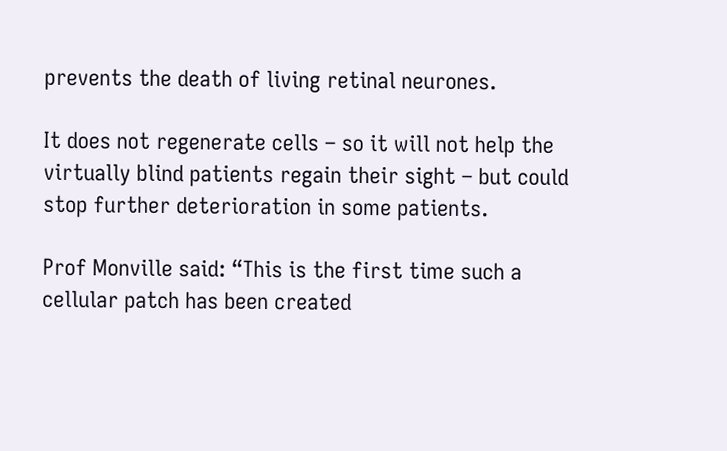prevents the death of living retinal neurones.

It does not regenerate cells – so it will not help the virtually blind patients regain their sight – but could stop further deterioration in some patients.

Prof Monville said: “This is the first time such a cellular patch has been created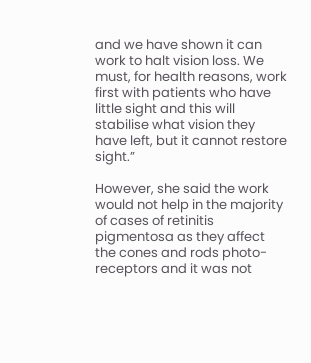and we have shown it can work to halt vision loss. We must, for health reasons, work first with patients who have little sight and this will stabilise what vision they have left, but it cannot restore sight.”

However, she said the work would not help in the majority of cases of retinitis pigmentosa as they affect the cones and rods photo-receptors and it was not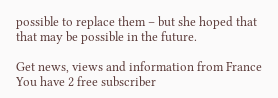possible to replace them – but she hoped that that may be possible in the future.

Get news, views and information from France
You have 2 free subscriber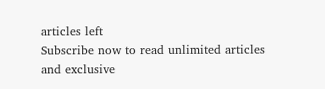articles left
Subscribe now to read unlimited articles and exclusive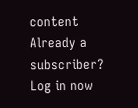content
Already a subscriber? Log in now